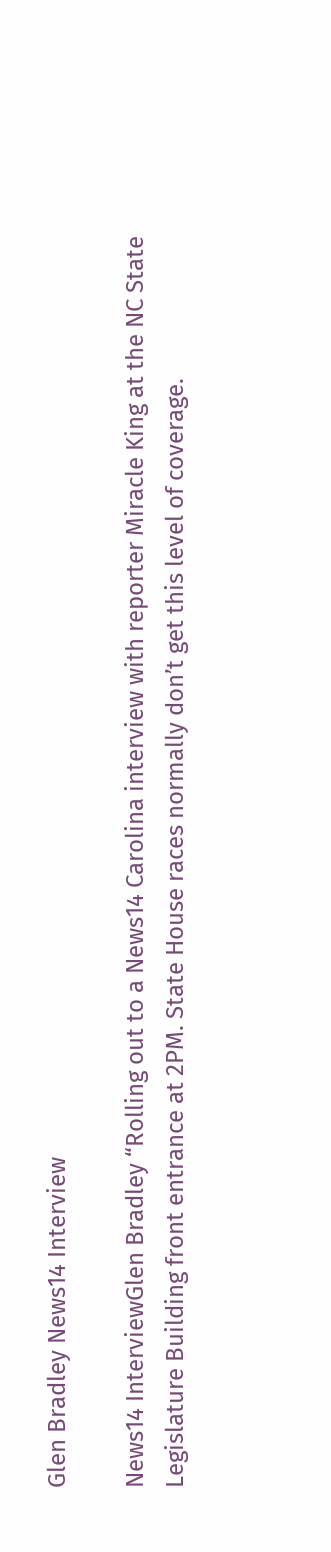Glen Bradley News14 Interview

News14 InterviewGlen Bradley “Rolling out to a News14 Carolina interview with reporter Miracle King at the NC State Legislature Building front entrance at 2PM. State House races normally don’t get this level of coverage.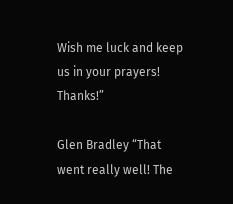Wish me luck and keep us in your prayers! Thanks!”

Glen Bradley “That went really well! The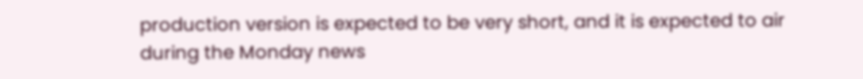production version is expected to be very short, and it is expected to air during the Monday news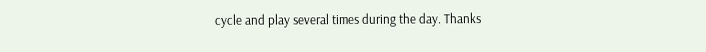cycle and play several times during the day. Thanks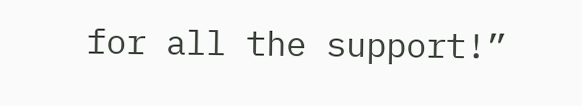for all the support!”